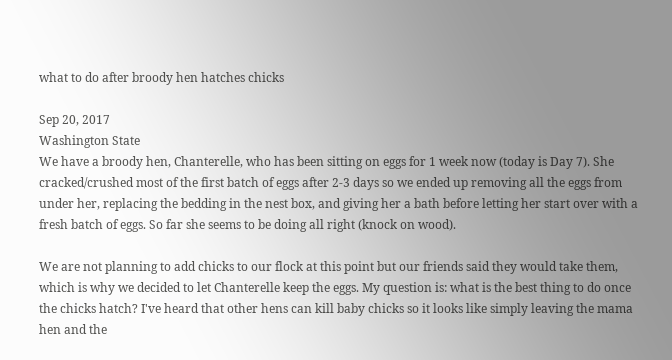what to do after broody hen hatches chicks

Sep 20, 2017
Washington State
We have a broody hen, Chanterelle, who has been sitting on eggs for 1 week now (today is Day 7). She cracked/crushed most of the first batch of eggs after 2-3 days so we ended up removing all the eggs from under her, replacing the bedding in the nest box, and giving her a bath before letting her start over with a fresh batch of eggs. So far she seems to be doing all right (knock on wood).

We are not planning to add chicks to our flock at this point but our friends said they would take them, which is why we decided to let Chanterelle keep the eggs. My question is: what is the best thing to do once the chicks hatch? I've heard that other hens can kill baby chicks so it looks like simply leaving the mama hen and the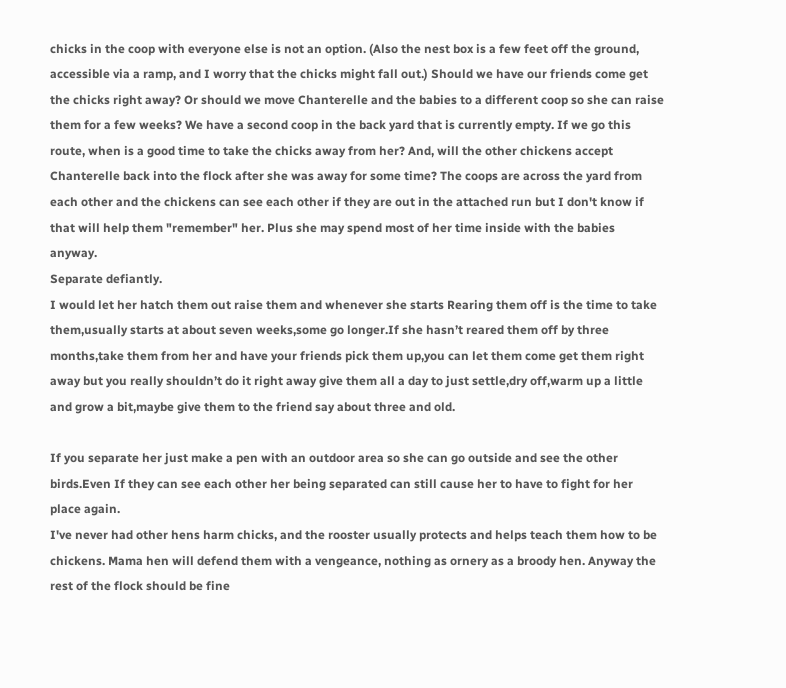chicks in the coop with everyone else is not an option. (Also the nest box is a few feet off the ground, accessible via a ramp, and I worry that the chicks might fall out.) Should we have our friends come get the chicks right away? Or should we move Chanterelle and the babies to a different coop so she can raise them for a few weeks? We have a second coop in the back yard that is currently empty. If we go this route, when is a good time to take the chicks away from her? And, will the other chickens accept Chanterelle back into the flock after she was away for some time? The coops are across the yard from each other and the chickens can see each other if they are out in the attached run but I don't know if that will help them "remember" her. Plus she may spend most of her time inside with the babies anyway.
Separate defiantly.
I would let her hatch them out raise them and whenever she starts Rearing them off is the time to take them,usually starts at about seven weeks,some go longer.If she hasn’t reared them off by three months,take them from her and have your friends pick them up,you can let them come get them right away but you really shouldn’t do it right away give them all a day to just settle,dry off,warm up a little and grow a bit,maybe give them to the friend say about three and old.

If you separate her just make a pen with an outdoor area so she can go outside and see the other birds.Even If they can see each other her being separated can still cause her to have to fight for her place again.
I've never had other hens harm chicks, and the rooster usually protects and helps teach them how to be chickens. Mama hen will defend them with a vengeance, nothing as ornery as a broody hen. Anyway the rest of the flock should be fine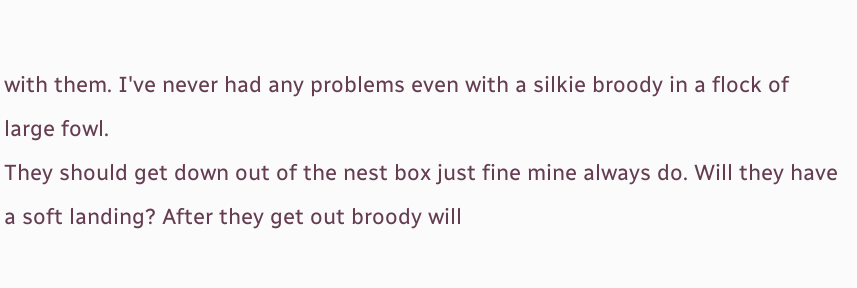with them. I've never had any problems even with a silkie broody in a flock of large fowl.
They should get down out of the nest box just fine mine always do. Will they have a soft landing? After they get out broody will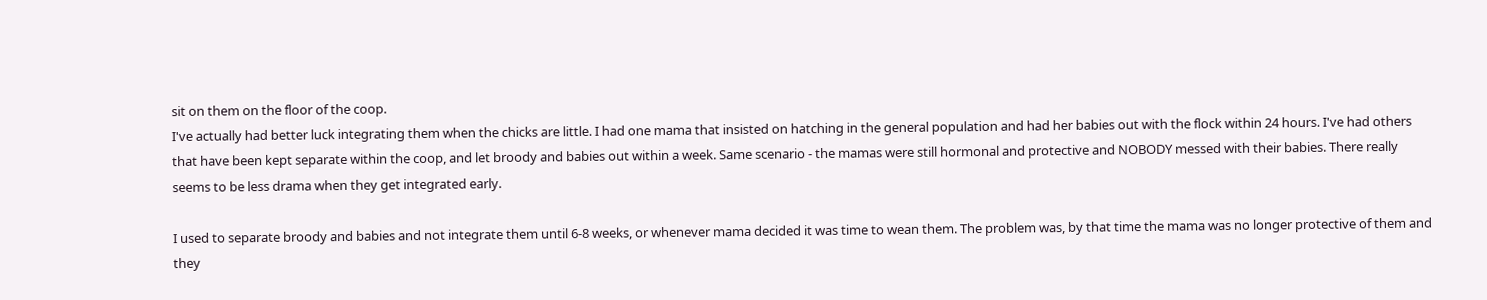sit on them on the floor of the coop.
I've actually had better luck integrating them when the chicks are little. I had one mama that insisted on hatching in the general population and had her babies out with the flock within 24 hours. I've had others that have been kept separate within the coop, and let broody and babies out within a week. Same scenario - the mamas were still hormonal and protective and NOBODY messed with their babies. There really seems to be less drama when they get integrated early.

I used to separate broody and babies and not integrate them until 6-8 weeks, or whenever mama decided it was time to wean them. The problem was, by that time the mama was no longer protective of them and they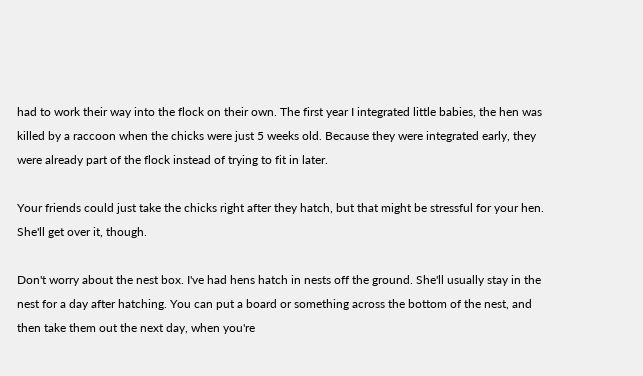had to work their way into the flock on their own. The first year I integrated little babies, the hen was killed by a raccoon when the chicks were just 5 weeks old. Because they were integrated early, they were already part of the flock instead of trying to fit in later.

Your friends could just take the chicks right after they hatch, but that might be stressful for your hen. She'll get over it, though.

Don't worry about the nest box. I've had hens hatch in nests off the ground. She'll usually stay in the nest for a day after hatching. You can put a board or something across the bottom of the nest, and then take them out the next day, when you're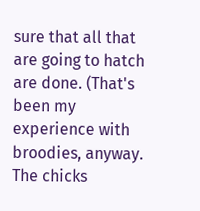sure that all that are going to hatch are done. (That's been my experience with broodies, anyway. The chicks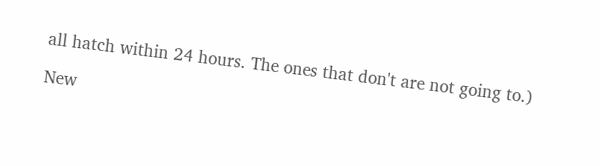all hatch within 24 hours. The ones that don't are not going to.)

New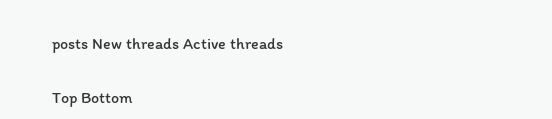posts New threads Active threads

Top Bottom